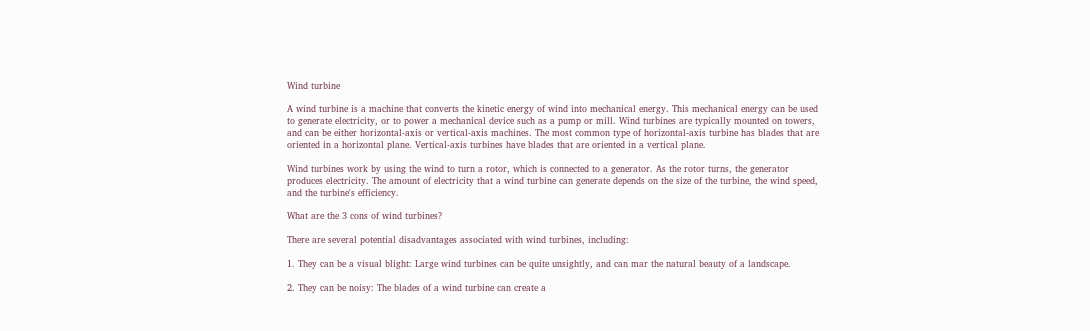Wind turbine

A wind turbine is a machine that converts the kinetic energy of wind into mechanical energy. This mechanical energy can be used to generate electricity, or to power a mechanical device such as a pump or mill. Wind turbines are typically mounted on towers, and can be either horizontal-axis or vertical-axis machines. The most common type of horizontal-axis turbine has blades that are oriented in a horizontal plane. Vertical-axis turbines have blades that are oriented in a vertical plane.

Wind turbines work by using the wind to turn a rotor, which is connected to a generator. As the rotor turns, the generator produces electricity. The amount of electricity that a wind turbine can generate depends on the size of the turbine, the wind speed, and the turbine's efficiency.

What are the 3 cons of wind turbines?

There are several potential disadvantages associated with wind turbines, including:

1. They can be a visual blight: Large wind turbines can be quite unsightly, and can mar the natural beauty of a landscape.

2. They can be noisy: The blades of a wind turbine can create a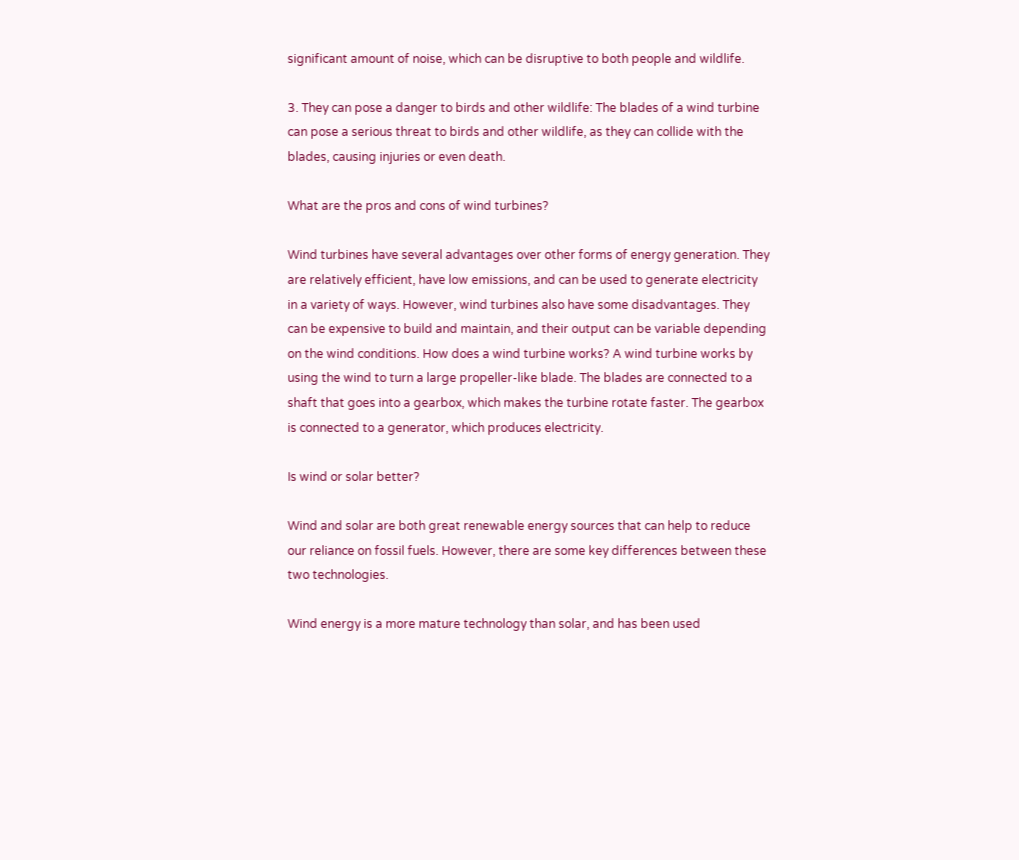significant amount of noise, which can be disruptive to both people and wildlife.

3. They can pose a danger to birds and other wildlife: The blades of a wind turbine can pose a serious threat to birds and other wildlife, as they can collide with the blades, causing injuries or even death.

What are the pros and cons of wind turbines?

Wind turbines have several advantages over other forms of energy generation. They are relatively efficient, have low emissions, and can be used to generate electricity in a variety of ways. However, wind turbines also have some disadvantages. They can be expensive to build and maintain, and their output can be variable depending on the wind conditions. How does a wind turbine works? A wind turbine works by using the wind to turn a large propeller-like blade. The blades are connected to a shaft that goes into a gearbox, which makes the turbine rotate faster. The gearbox is connected to a generator, which produces electricity.

Is wind or solar better?

Wind and solar are both great renewable energy sources that can help to reduce our reliance on fossil fuels. However, there are some key differences between these two technologies.

Wind energy is a more mature technology than solar, and has been used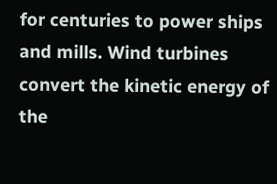for centuries to power ships and mills. Wind turbines convert the kinetic energy of the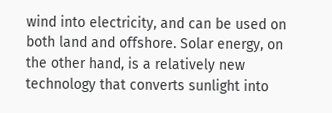wind into electricity, and can be used on both land and offshore. Solar energy, on the other hand, is a relatively new technology that converts sunlight into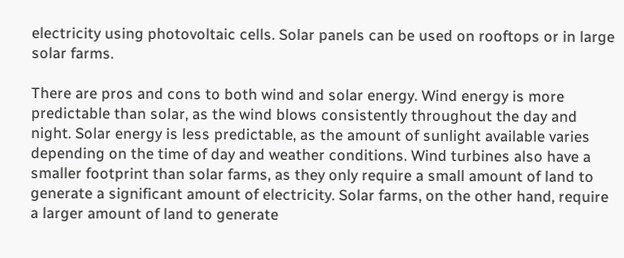electricity using photovoltaic cells. Solar panels can be used on rooftops or in large solar farms.

There are pros and cons to both wind and solar energy. Wind energy is more predictable than solar, as the wind blows consistently throughout the day and night. Solar energy is less predictable, as the amount of sunlight available varies depending on the time of day and weather conditions. Wind turbines also have a smaller footprint than solar farms, as they only require a small amount of land to generate a significant amount of electricity. Solar farms, on the other hand, require a larger amount of land to generate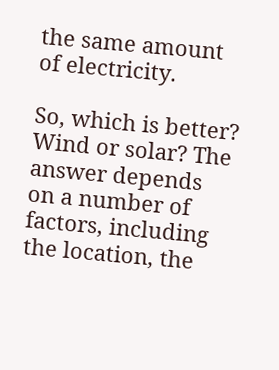the same amount of electricity.

So, which is better? Wind or solar? The answer depends on a number of factors, including the location, the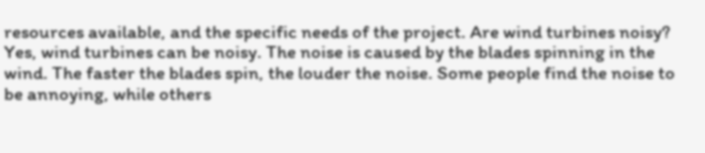resources available, and the specific needs of the project. Are wind turbines noisy? Yes, wind turbines can be noisy. The noise is caused by the blades spinning in the wind. The faster the blades spin, the louder the noise. Some people find the noise to be annoying, while others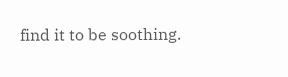find it to be soothing.